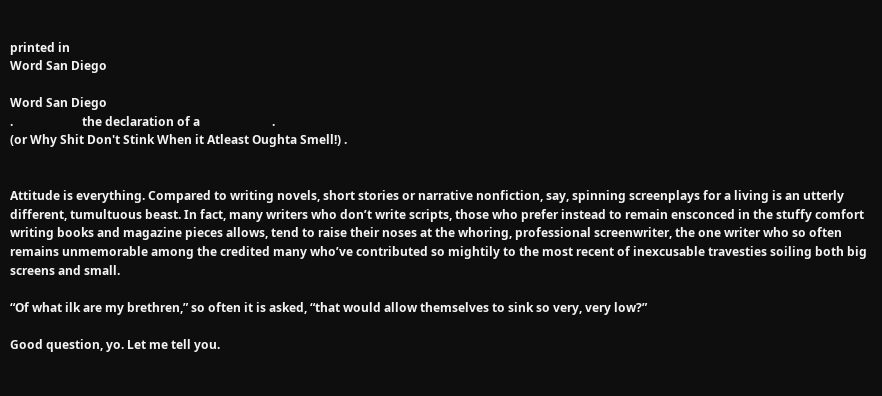printed in
Word San Diego

Word San Diego
.                       the declaration of a                        .
(or Why Shit Don't Stink When it Atleast Oughta Smell!) .


Attitude is everything. Compared to writing novels, short stories or narrative nonfiction, say, spinning screenplays for a living is an utterly different, tumultuous beast. In fact, many writers who don’t write scripts, those who prefer instead to remain ensconced in the stuffy comfort writing books and magazine pieces allows, tend to raise their noses at the whoring, professional screenwriter, the one writer who so often remains unmemorable among the credited many who’ve contributed so mightily to the most recent of inexcusable travesties soiling both big screens and small.

“Of what ilk are my brethren,” so often it is asked, “that would allow themselves to sink so very, very low?”

Good question, yo. Let me tell you.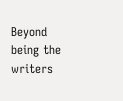Beyond being the writers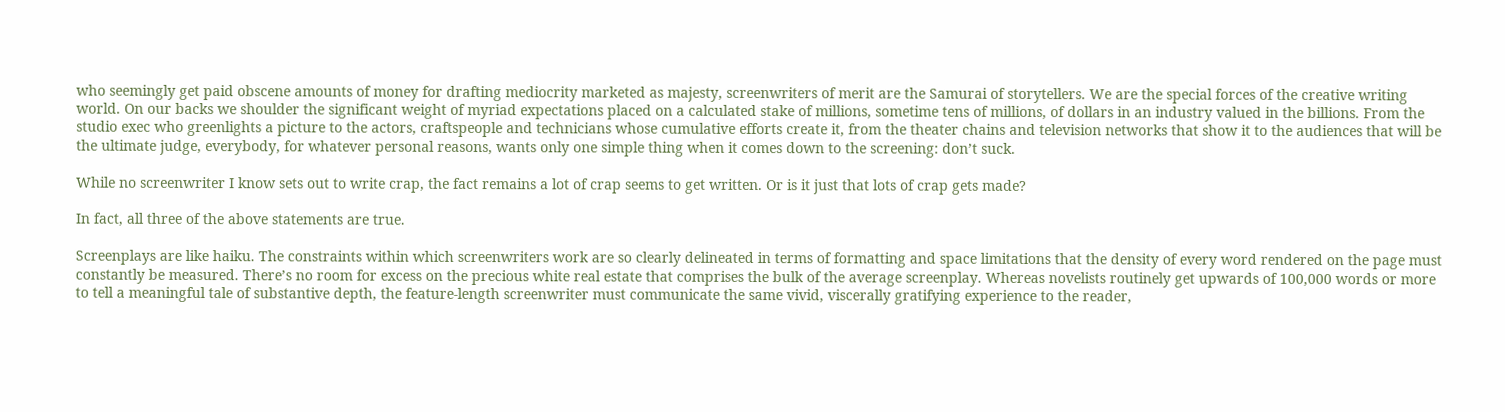who seemingly get paid obscene amounts of money for drafting mediocrity marketed as majesty, screenwriters of merit are the Samurai of storytellers. We are the special forces of the creative writing world. On our backs we shoulder the significant weight of myriad expectations placed on a calculated stake of millions, sometime tens of millions, of dollars in an industry valued in the billions. From the studio exec who greenlights a picture to the actors, craftspeople and technicians whose cumulative efforts create it, from the theater chains and television networks that show it to the audiences that will be the ultimate judge, everybody, for whatever personal reasons, wants only one simple thing when it comes down to the screening: don’t suck.

While no screenwriter I know sets out to write crap, the fact remains a lot of crap seems to get written. Or is it just that lots of crap gets made?

In fact, all three of the above statements are true.

Screenplays are like haiku. The constraints within which screenwriters work are so clearly delineated in terms of formatting and space limitations that the density of every word rendered on the page must constantly be measured. There’s no room for excess on the precious white real estate that comprises the bulk of the average screenplay. Whereas novelists routinely get upwards of 100,000 words or more to tell a meaningful tale of substantive depth, the feature-length screenwriter must communicate the same vivid, viscerally gratifying experience to the reader,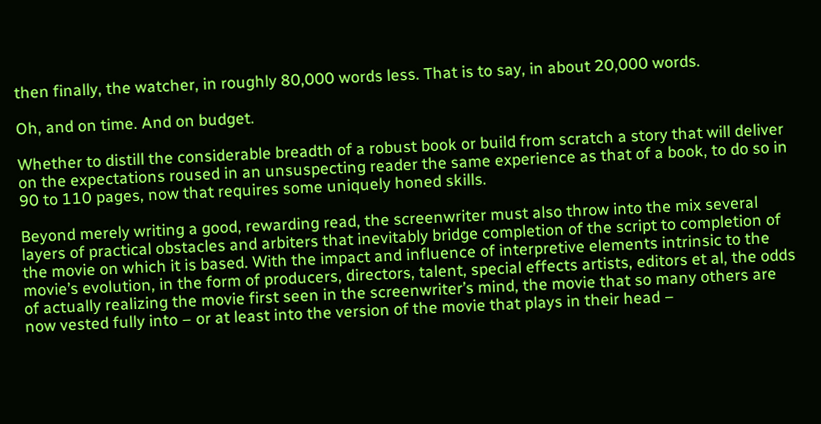then finally, the watcher, in roughly 80,000 words less. That is to say, in about 20,000 words.

Oh, and on time. And on budget.

Whether to distill the considerable breadth of a robust book or build from scratch a story that will deliver on the expectations roused in an unsuspecting reader the same experience as that of a book, to do so in 90 to 110 pages, now that requires some uniquely honed skills.

Beyond merely writing a good, rewarding read, the screenwriter must also throw into the mix several layers of practical obstacles and arbiters that inevitably bridge completion of the script to completion of the movie on which it is based. With the impact and influence of interpretive elements intrinsic to the movie’s evolution, in the form of producers, directors, talent, special effects artists, editors et al, the odds of actually realizing the movie first seen in the screenwriter’s mind, the movie that so many others are now vested fully into – or at least into the version of the movie that plays in their head –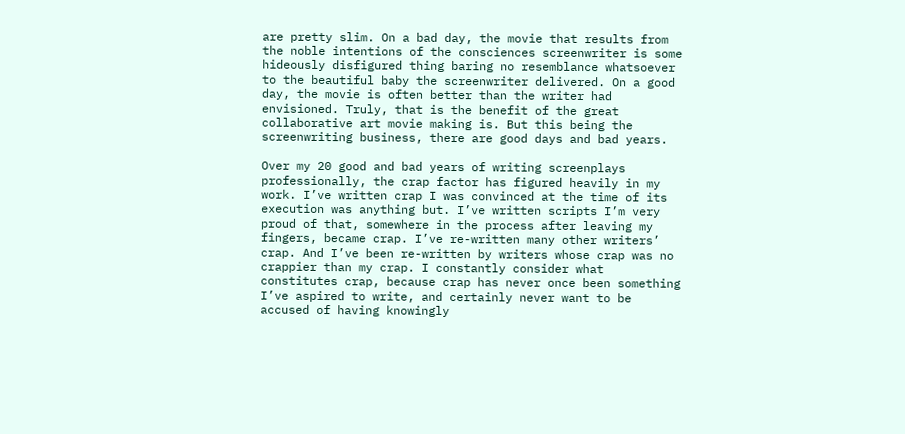are pretty slim. On a bad day, the movie that results from the noble intentions of the consciences screenwriter is some hideously disfigured thing baring no resemblance whatsoever to the beautiful baby the screenwriter delivered. On a good day, the movie is often better than the writer had envisioned. Truly, that is the benefit of the great collaborative art movie making is. But this being the screenwriting business, there are good days and bad years.

Over my 20 good and bad years of writing screenplays professionally, the crap factor has figured heavily in my work. I’ve written crap I was convinced at the time of its execution was anything but. I’ve written scripts I’m very proud of that, somewhere in the process after leaving my fingers, became crap. I’ve re-written many other writers’ crap. And I’ve been re-written by writers whose crap was no crappier than my crap. I constantly consider what constitutes crap, because crap has never once been something I’ve aspired to write, and certainly never want to be accused of having knowingly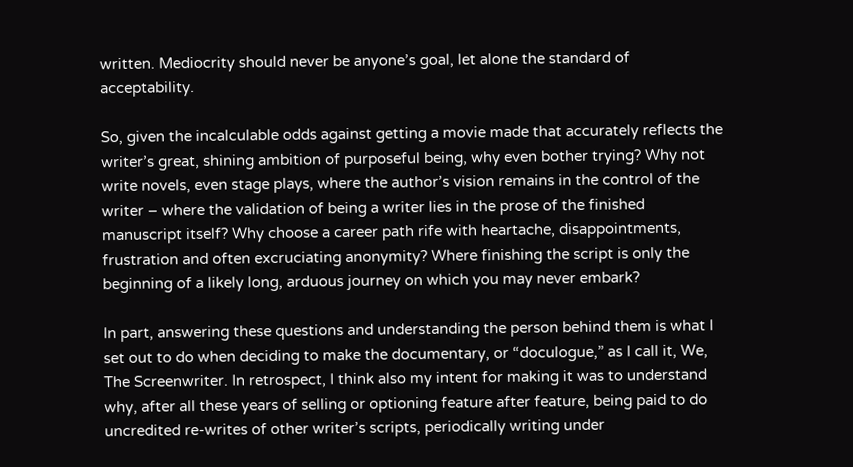written. Mediocrity should never be anyone’s goal, let alone the standard of acceptability.

So, given the incalculable odds against getting a movie made that accurately reflects the writer’s great, shining ambition of purposeful being, why even bother trying? Why not write novels, even stage plays, where the author’s vision remains in the control of the writer – where the validation of being a writer lies in the prose of the finished manuscript itself? Why choose a career path rife with heartache, disappointments, frustration and often excruciating anonymity? Where finishing the script is only the beginning of a likely long, arduous journey on which you may never embark?

In part, answering these questions and understanding the person behind them is what I set out to do when deciding to make the documentary, or “doculogue,” as I call it, We, The Screenwriter. In retrospect, I think also my intent for making it was to understand why, after all these years of selling or optioning feature after feature, being paid to do uncredited re-writes of other writer’s scripts, periodically writing under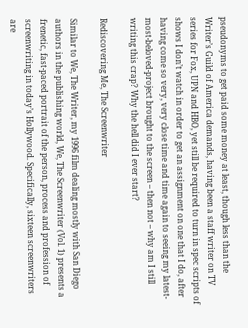pseudonyms to get paid some money at least, though less than the Writer’s Guild of America demands, having been a staff writer on TV series for Fox, UPN and HBO, yet still be required to turn in spec scripts of shows I don’t watch in order to get an assignment on one that I do, after having come so very, very close time and time again to seeing my latest-most-beloved-project brought to the screen – then not – why am I still writing this crap? Why the hell did I ever start?

Rediscovering Me, The Screenwriter

Similar to We, The Writer, my 1996 film dealing mostly with San Diego authors in the publishing world, We, The Screenwriter (Vol. 1) presents a frenetic, fast-paced portrait of the person, process and profession of screenwriting in today’s Hollywood. Specifically, sixteen screenwriters are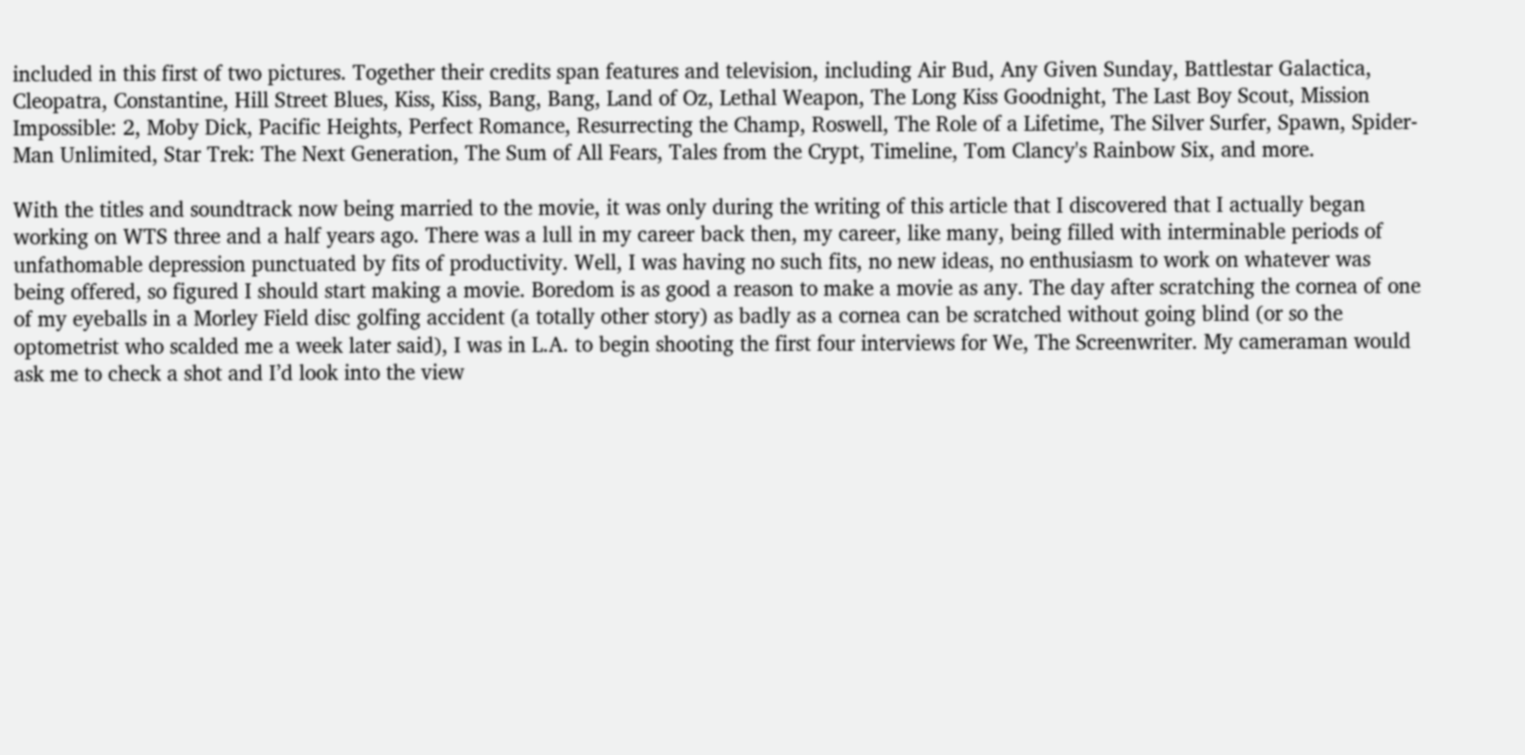included in this first of two pictures. Together their credits span features and television, including Air Bud, Any Given Sunday, Battlestar Galactica, Cleopatra, Constantine, Hill Street Blues, Kiss, Kiss, Bang, Bang, Land of Oz, Lethal Weapon, The Long Kiss Goodnight, The Last Boy Scout, Mission Impossible: 2, Moby Dick, Pacific Heights, Perfect Romance, Resurrecting the Champ, Roswell, The Role of a Lifetime, The Silver Surfer, Spawn, Spider-Man Unlimited, Star Trek: The Next Generation, The Sum of All Fears, Tales from the Crypt, Timeline, Tom Clancy's Rainbow Six, and more.

With the titles and soundtrack now being married to the movie, it was only during the writing of this article that I discovered that I actually began working on WTS three and a half years ago. There was a lull in my career back then, my career, like many, being filled with interminable periods of unfathomable depression punctuated by fits of productivity. Well, I was having no such fits, no new ideas, no enthusiasm to work on whatever was being offered, so figured I should start making a movie. Boredom is as good a reason to make a movie as any. The day after scratching the cornea of one of my eyeballs in a Morley Field disc golfing accident (a totally other story) as badly as a cornea can be scratched without going blind (or so the optometrist who scalded me a week later said), I was in L.A. to begin shooting the first four interviews for We, The Screenwriter. My cameraman would ask me to check a shot and I’d look into the view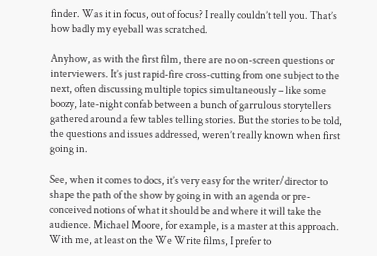finder. Was it in focus, out of focus? I really couldn’t tell you. That’s how badly my eyeball was scratched.

Anyhow, as with the first film, there are no on-screen questions or interviewers. It’s just rapid-fire cross-cutting from one subject to the next, often discussing multiple topics simultaneously – like some boozy, late-night confab between a bunch of garrulous storytellers gathered around a few tables telling stories. But the stories to be told, the questions and issues addressed, weren’t really known when first going in.

See, when it comes to docs, it’s very easy for the writer/director to shape the path of the show by going in with an agenda or pre-conceived notions of what it should be and where it will take the audience. Michael Moore, for example, is a master at this approach. With me, at least on the We Write films, I prefer to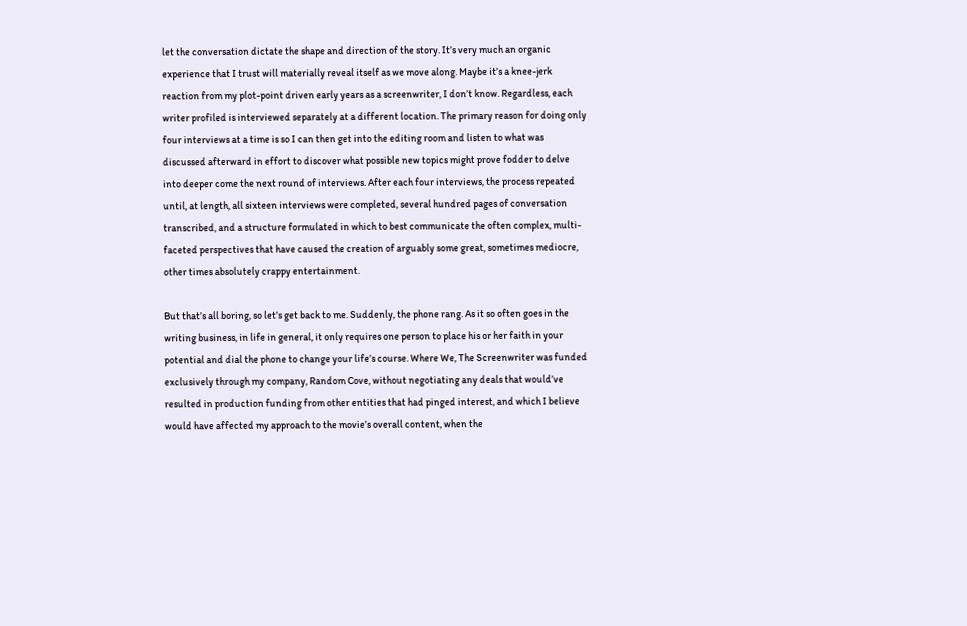let the conversation dictate the shape and direction of the story. It’s very much an organic experience that I trust will materially reveal itself as we move along. Maybe it’s a knee-jerk reaction from my plot-point driven early years as a screenwriter, I don’t know. Regardless, each writer profiled is interviewed separately at a different location. The primary reason for doing only four interviews at a time is so I can then get into the editing room and listen to what was discussed afterward in effort to discover what possible new topics might prove fodder to delve into deeper come the next round of interviews. After each four interviews, the process repeated until, at length, all sixteen interviews were completed, several hundred pages of conversation transcribed, and a structure formulated in which to best communicate the often complex, multi-faceted perspectives that have caused the creation of arguably some great, sometimes mediocre, other times absolutely crappy entertainment.

But that’s all boring, so let’s get back to me. Suddenly, the phone rang. As it so often goes in the writing business, in life in general, it only requires one person to place his or her faith in your potential and dial the phone to change your life’s course. Where We, The Screenwriter was funded exclusively through my company, Random Cove, without negotiating any deals that would’ve resulted in production funding from other entities that had pinged interest, and which I believe would have affected my approach to the movie’s overall content, when the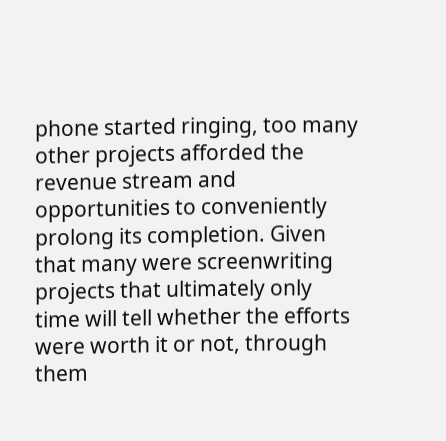phone started ringing, too many other projects afforded the revenue stream and opportunities to conveniently prolong its completion. Given that many were screenwriting projects that ultimately only time will tell whether the efforts were worth it or not, through them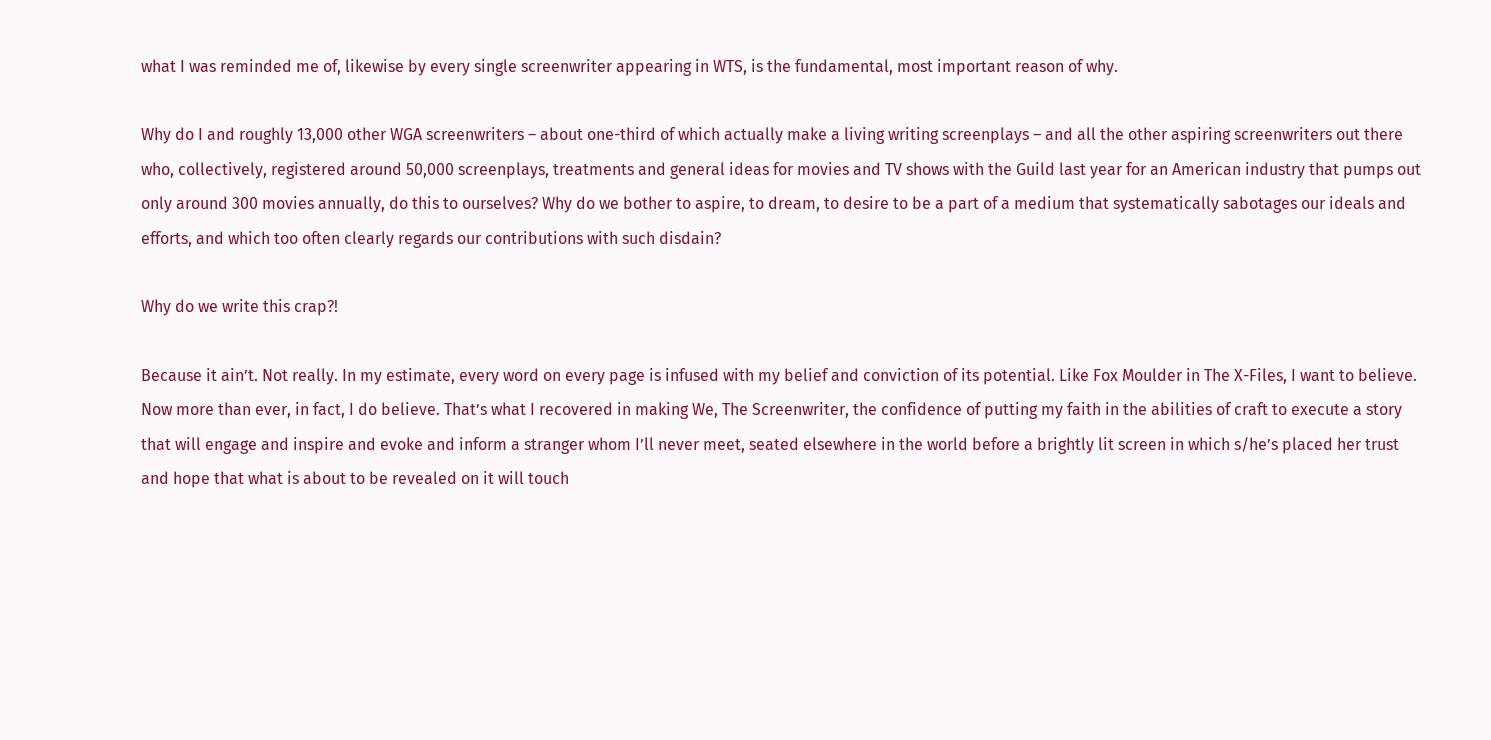what I was reminded me of, likewise by every single screenwriter appearing in WTS, is the fundamental, most important reason of why.

Why do I and roughly 13,000 other WGA screenwriters – about one-third of which actually make a living writing screenplays – and all the other aspiring screenwriters out there who, collectively, registered around 50,000 screenplays, treatments and general ideas for movies and TV shows with the Guild last year for an American industry that pumps out only around 300 movies annually, do this to ourselves? Why do we bother to aspire, to dream, to desire to be a part of a medium that systematically sabotages our ideals and efforts, and which too often clearly regards our contributions with such disdain?

Why do we write this crap?!

Because it ain’t. Not really. In my estimate, every word on every page is infused with my belief and conviction of its potential. Like Fox Moulder in The X-Files, I want to believe. Now more than ever, in fact, I do believe. That’s what I recovered in making We, The Screenwriter, the confidence of putting my faith in the abilities of craft to execute a story that will engage and inspire and evoke and inform a stranger whom I’ll never meet, seated elsewhere in the world before a brightly lit screen in which s/he’s placed her trust and hope that what is about to be revealed on it will touch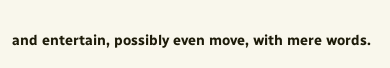and entertain, possibly even move, with mere words.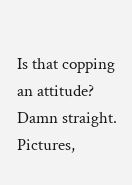Is that copping an attitude? Damn straight. Pictures,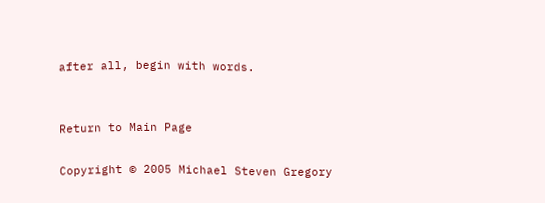after all, begin with words.


Return to Main Page

Copyright © 2005 Michael Steven Gregory